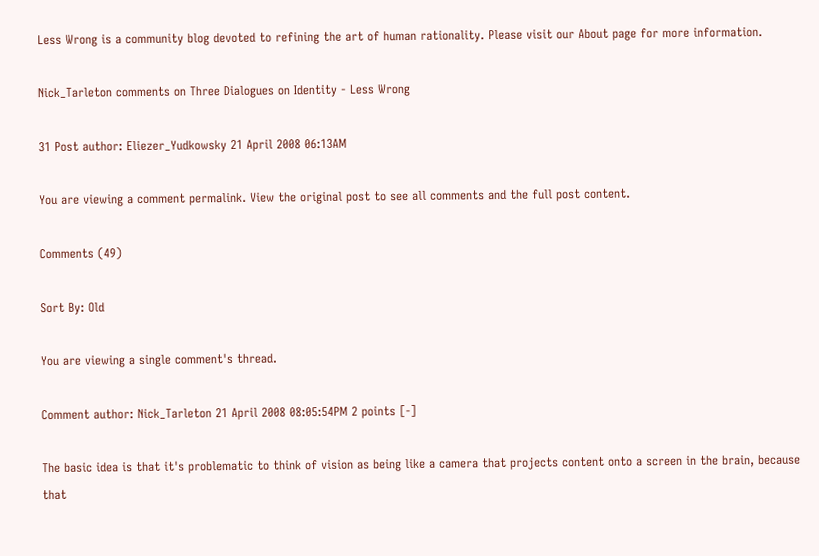Less Wrong is a community blog devoted to refining the art of human rationality. Please visit our About page for more information.

Nick_Tarleton comments on Three Dialogues on Identity - Less Wrong

31 Post author: Eliezer_Yudkowsky 21 April 2008 06:13AM

You are viewing a comment permalink. View the original post to see all comments and the full post content.

Comments (49)

Sort By: Old

You are viewing a single comment's thread.

Comment author: Nick_Tarleton 21 April 2008 08:05:54PM 2 points [-]

The basic idea is that it's problematic to think of vision as being like a camera that projects content onto a screen in the brain, because that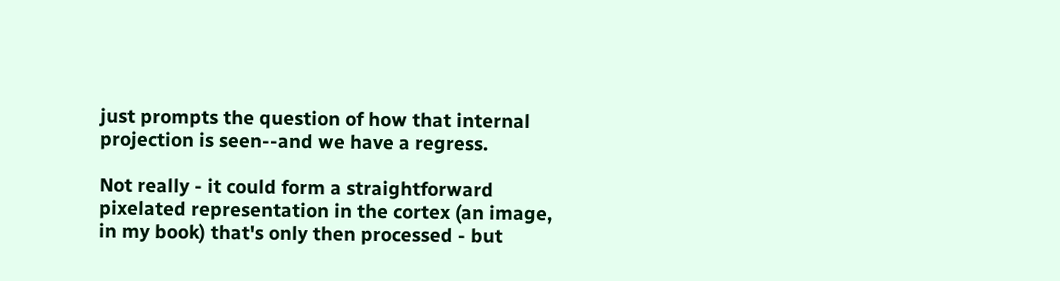just prompts the question of how that internal projection is seen--and we have a regress.

Not really - it could form a straightforward pixelated representation in the cortex (an image, in my book) that's only then processed - but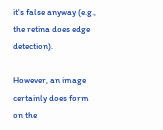it's false anyway (e.g., the retina does edge detection).

However, an image certainly does form on the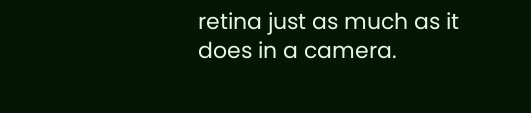retina just as much as it does in a camera.